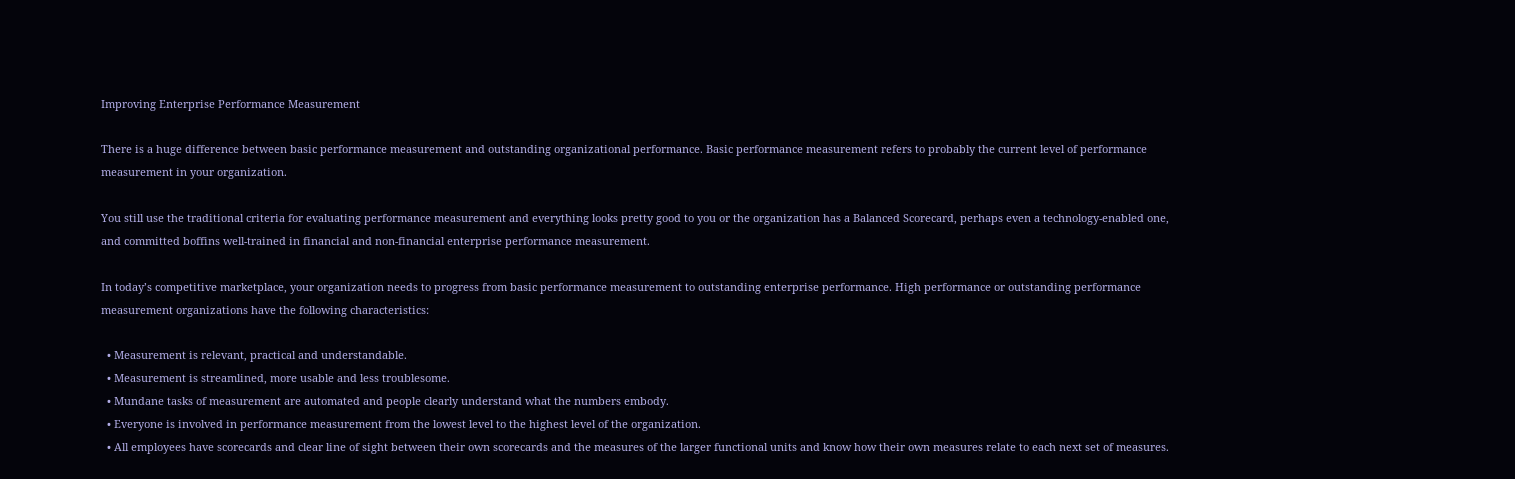Improving Enterprise Performance Measurement

There is a huge difference between basic performance measurement and outstanding organizational performance. Basic performance measurement refers to probably the current level of performance measurement in your organization.

You still use the traditional criteria for evaluating performance measurement and everything looks pretty good to you or the organization has a Balanced Scorecard, perhaps even a technology-enabled one, and committed boffins well-trained in financial and non-financial enterprise performance measurement.

In today’s competitive marketplace, your organization needs to progress from basic performance measurement to outstanding enterprise performance. High performance or outstanding performance measurement organizations have the following characteristics:

  • Measurement is relevant, practical and understandable.
  • Measurement is streamlined, more usable and less troublesome.
  • Mundane tasks of measurement are automated and people clearly understand what the numbers embody.
  • Everyone is involved in performance measurement from the lowest level to the highest level of the organization.
  • All employees have scorecards and clear line of sight between their own scorecards and the measures of the larger functional units and know how their own measures relate to each next set of measures.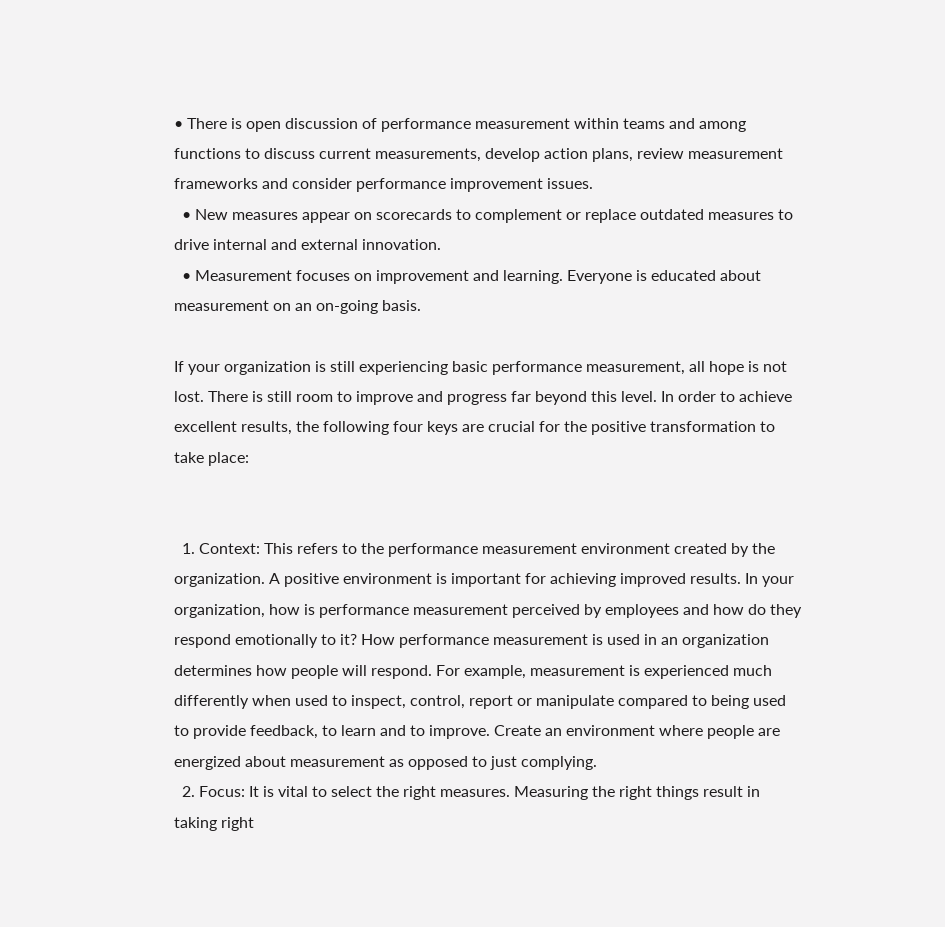• There is open discussion of performance measurement within teams and among functions to discuss current measurements, develop action plans, review measurement frameworks and consider performance improvement issues.
  • New measures appear on scorecards to complement or replace outdated measures to drive internal and external innovation.
  • Measurement focuses on improvement and learning. Everyone is educated about measurement on an on-going basis.

If your organization is still experiencing basic performance measurement, all hope is not lost. There is still room to improve and progress far beyond this level. In order to achieve excellent results, the following four keys are crucial for the positive transformation to take place:


  1. Context: This refers to the performance measurement environment created by the organization. A positive environment is important for achieving improved results. In your organization, how is performance measurement perceived by employees and how do they respond emotionally to it? How performance measurement is used in an organization determines how people will respond. For example, measurement is experienced much differently when used to inspect, control, report or manipulate compared to being used to provide feedback, to learn and to improve. Create an environment where people are energized about measurement as opposed to just complying.
  2. Focus: It is vital to select the right measures. Measuring the right things result in taking right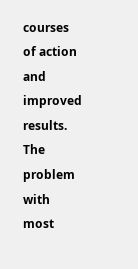courses of action and improved results. The problem with most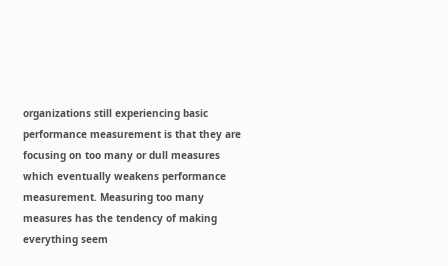organizations still experiencing basic performance measurement is that they are focusing on too many or dull measures which eventually weakens performance measurement. Measuring too many measures has the tendency of making everything seem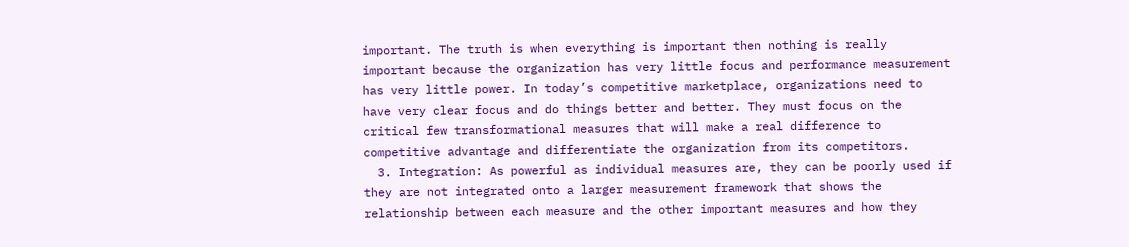important. The truth is when everything is important then nothing is really important because the organization has very little focus and performance measurement has very little power. In today’s competitive marketplace, organizations need to have very clear focus and do things better and better. They must focus on the critical few transformational measures that will make a real difference to competitive advantage and differentiate the organization from its competitors.
  3. Integration: As powerful as individual measures are, they can be poorly used if they are not integrated onto a larger measurement framework that shows the relationship between each measure and the other important measures and how they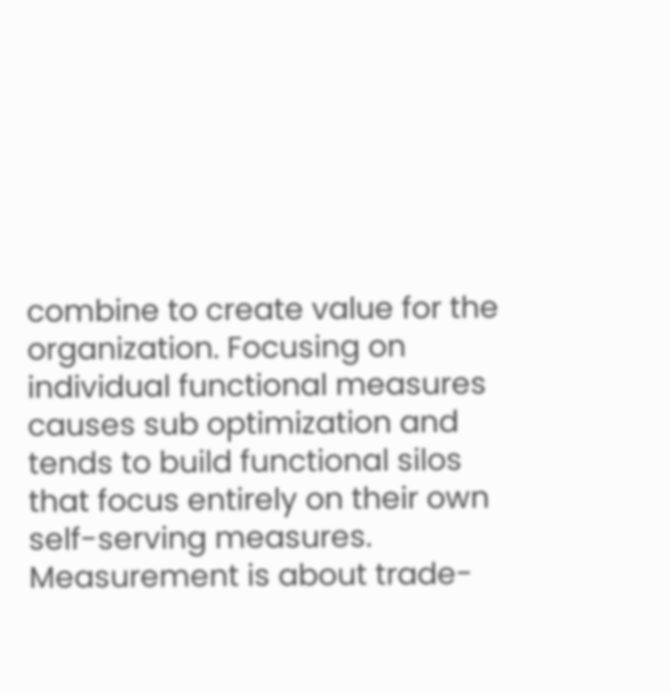combine to create value for the organization. Focusing on individual functional measures causes sub optimization and tends to build functional silos that focus entirely on their own self-serving measures. Measurement is about trade-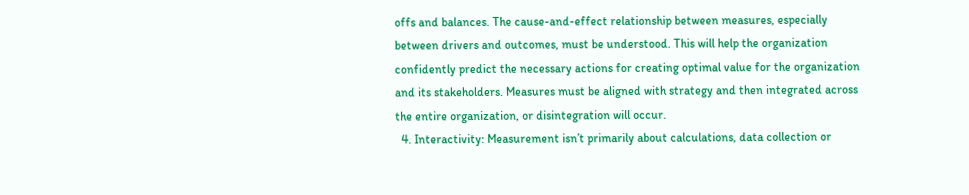offs and balances. The cause-and-effect relationship between measures, especially between drivers and outcomes, must be understood. This will help the organization confidently predict the necessary actions for creating optimal value for the organization and its stakeholders. Measures must be aligned with strategy and then integrated across the entire organization, or disintegration will occur.
  4. Interactivity: Measurement isn’t primarily about calculations, data collection or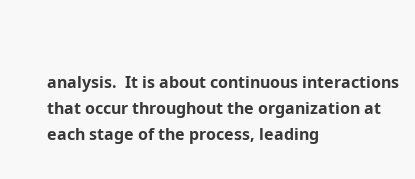analysis.  It is about continuous interactions that occur throughout the organization at each stage of the process, leading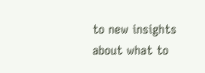to new insights about what to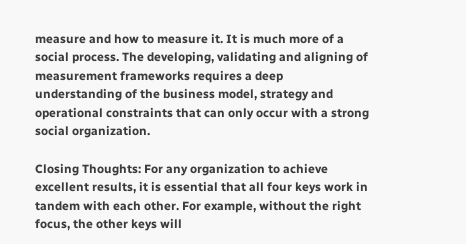measure and how to measure it. It is much more of a social process. The developing, validating and aligning of measurement frameworks requires a deep understanding of the business model, strategy and operational constraints that can only occur with a strong social organization.

Closing Thoughts: For any organization to achieve excellent results, it is essential that all four keys work in tandem with each other. For example, without the right focus, the other keys will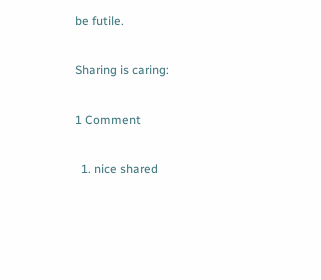be futile.

Sharing is caring:

1 Comment

  1. nice shared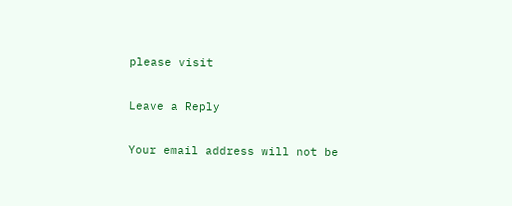please visit

Leave a Reply

Your email address will not be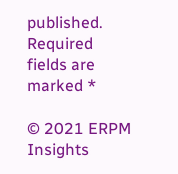published. Required fields are marked *

© 2021 ERPM Insights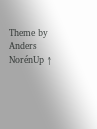Theme by Anders NorénUp ↑